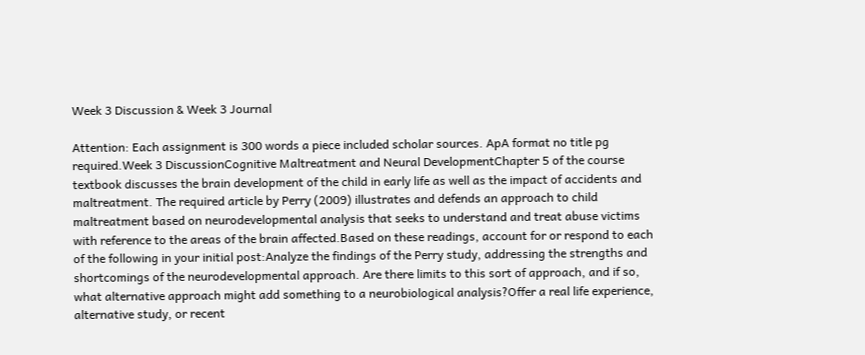Week 3 Discussion & Week 3 Journal

Attention: Each assignment is 300 words a piece included scholar sources. ApA format no title pg required.Week 3 DiscussionCognitive Maltreatment and Neural DevelopmentChapter 5 of the course textbook discusses the brain development of the child in early life as well as the impact of accidents and maltreatment. The required article by Perry (2009) illustrates and defends an approach to child maltreatment based on neurodevelopmental analysis that seeks to understand and treat abuse victims with reference to the areas of the brain affected.Based on these readings, account for or respond to each of the following in your initial post:Analyze the findings of the Perry study, addressing the strengths and shortcomings of the neurodevelopmental approach. Are there limits to this sort of approach, and if so, what alternative approach might add something to a neurobiological analysis?Offer a real life experience, alternative study, or recent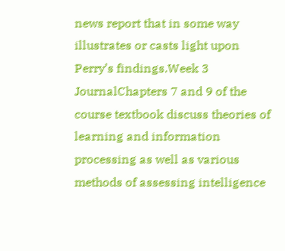news report that in some way illustrates or casts light upon Perry’s findings.Week 3 JournalChapters 7 and 9 of the course textbook discuss theories of learning and information processing as well as various methods of assessing intelligence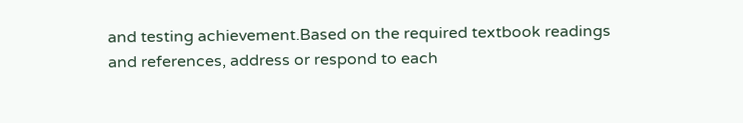and testing achievement.Based on the required textbook readings and references, address or respond to each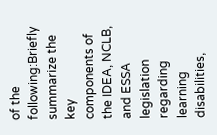of the following:Briefly summarize the key components of the IDEA, NCLB, and ESSA legislation regarding learning disabilities,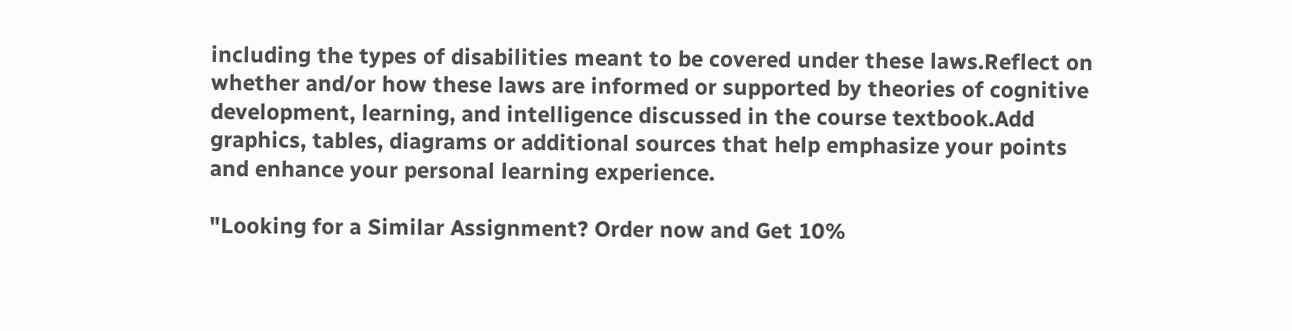including the types of disabilities meant to be covered under these laws.Reflect on whether and/or how these laws are informed or supported by theories of cognitive development, learning, and intelligence discussed in the course textbook.Add graphics, tables, diagrams or additional sources that help emphasize your points and enhance your personal learning experience.

"Looking for a Similar Assignment? Order now and Get 10%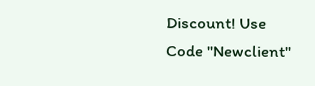Discount! Use Code "Newclient"